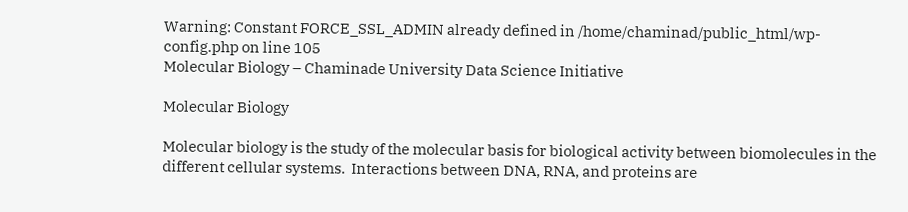Warning: Constant FORCE_SSL_ADMIN already defined in /home/chaminad/public_html/wp-config.php on line 105
Molecular Biology – Chaminade University Data Science Initiative

Molecular Biology

Molecular biology is the study of the molecular basis for biological activity between biomolecules in the different cellular systems.  Interactions between DNA, RNA, and proteins are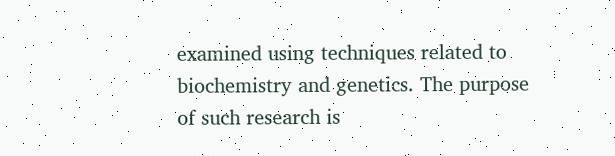examined using techniques related to biochemistry and genetics. The purpose of such research is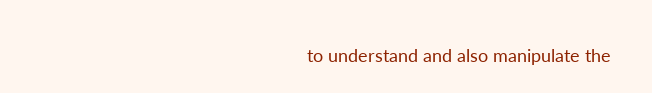to understand and also manipulate the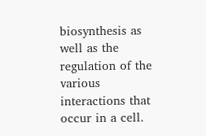biosynthesis as well as the regulation of the various interactions that occur in a cell.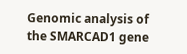Genomic analysis of the SMARCAD1 gene